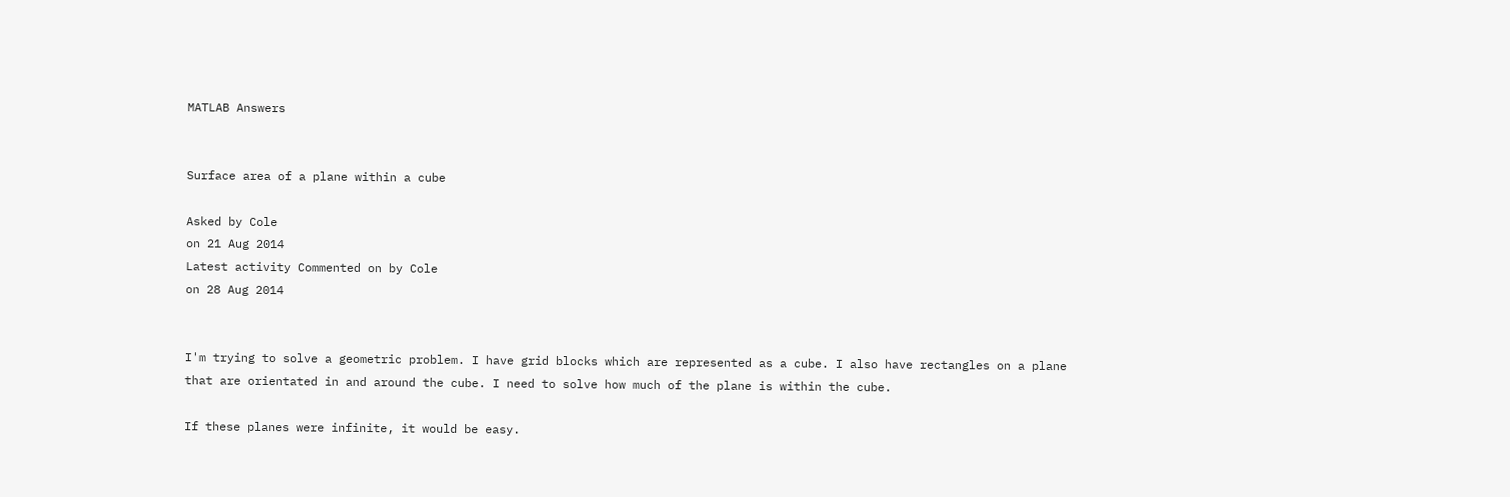MATLAB Answers


Surface area of a plane within a cube

Asked by Cole
on 21 Aug 2014
Latest activity Commented on by Cole
on 28 Aug 2014


I'm trying to solve a geometric problem. I have grid blocks which are represented as a cube. I also have rectangles on a plane that are orientated in and around the cube. I need to solve how much of the plane is within the cube.

If these planes were infinite, it would be easy.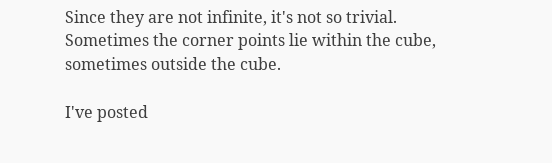Since they are not infinite, it's not so trivial. Sometimes the corner points lie within the cube, sometimes outside the cube.

I've posted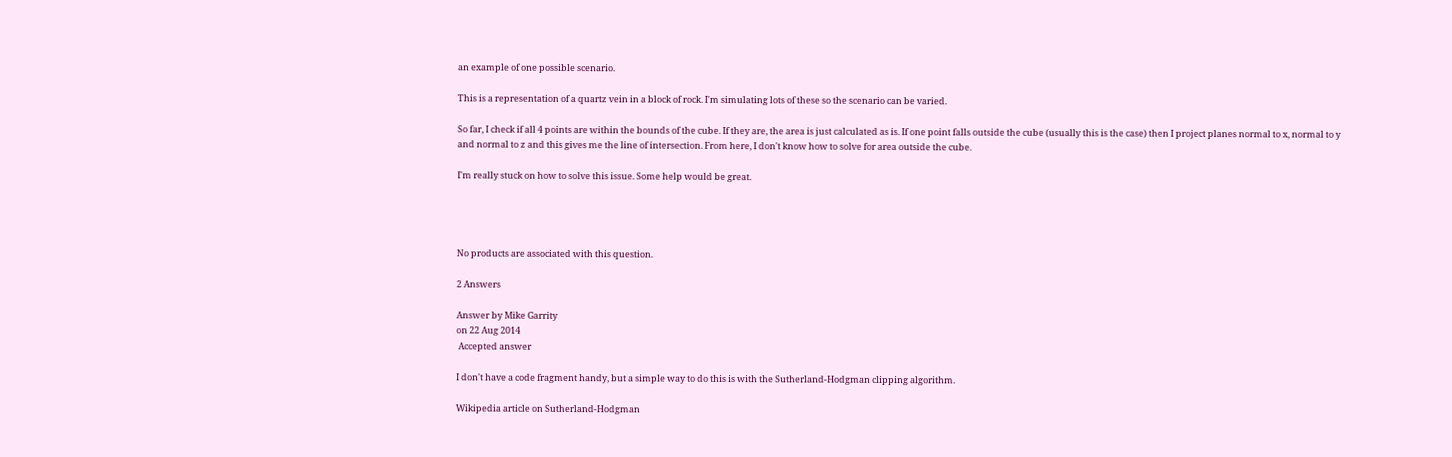an example of one possible scenario.

This is a representation of a quartz vein in a block of rock. I'm simulating lots of these so the scenario can be varied.

So far, I check if all 4 points are within the bounds of the cube. If they are, the area is just calculated as is. If one point falls outside the cube (usually this is the case) then I project planes normal to x, normal to y and normal to z and this gives me the line of intersection. From here, I don't know how to solve for area outside the cube.

I'm really stuck on how to solve this issue. Some help would be great.




No products are associated with this question.

2 Answers

Answer by Mike Garrity
on 22 Aug 2014
 Accepted answer

I don't have a code fragment handy, but a simple way to do this is with the Sutherland-Hodgman clipping algorithm.

Wikipedia article on Sutherland-Hodgman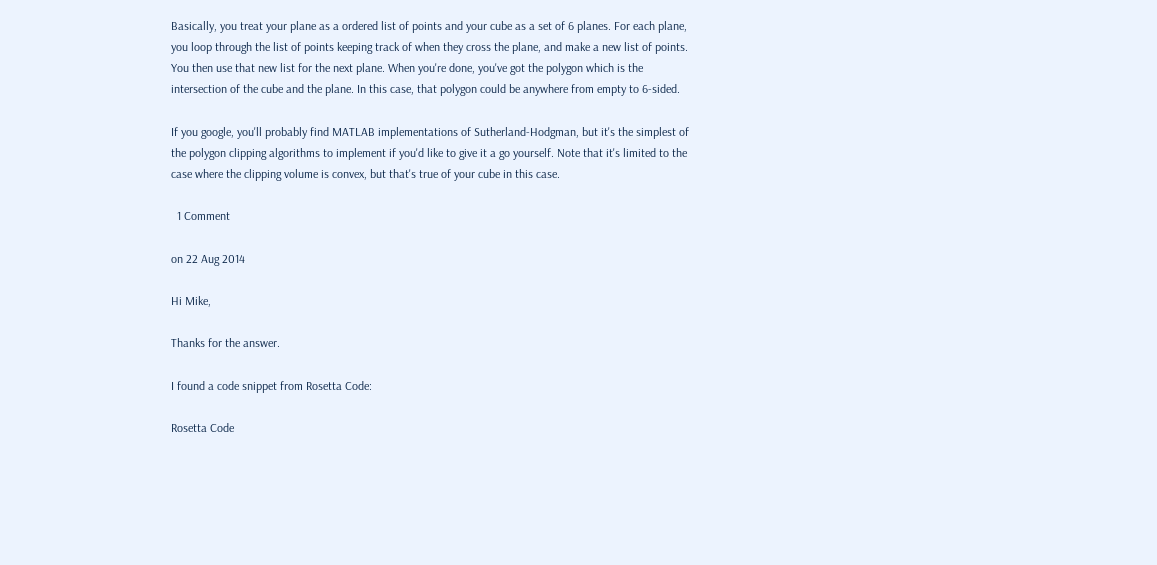Basically, you treat your plane as a ordered list of points and your cube as a set of 6 planes. For each plane, you loop through the list of points keeping track of when they cross the plane, and make a new list of points. You then use that new list for the next plane. When you're done, you've got the polygon which is the intersection of the cube and the plane. In this case, that polygon could be anywhere from empty to 6-sided.

If you google, you'll probably find MATLAB implementations of Sutherland-Hodgman, but it's the simplest of the polygon clipping algorithms to implement if you'd like to give it a go yourself. Note that it's limited to the case where the clipping volume is convex, but that's true of your cube in this case.

  1 Comment

on 22 Aug 2014

Hi Mike,

Thanks for the answer.

I found a code snippet from Rosetta Code:

Rosetta Code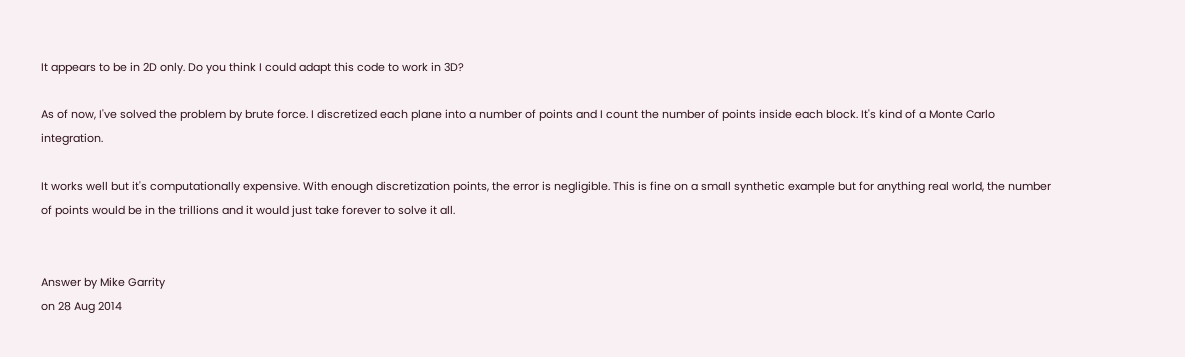It appears to be in 2D only. Do you think I could adapt this code to work in 3D?

As of now, I've solved the problem by brute force. I discretized each plane into a number of points and I count the number of points inside each block. It's kind of a Monte Carlo integration.

It works well but it's computationally expensive. With enough discretization points, the error is negligible. This is fine on a small synthetic example but for anything real world, the number of points would be in the trillions and it would just take forever to solve it all.


Answer by Mike Garrity
on 28 Aug 2014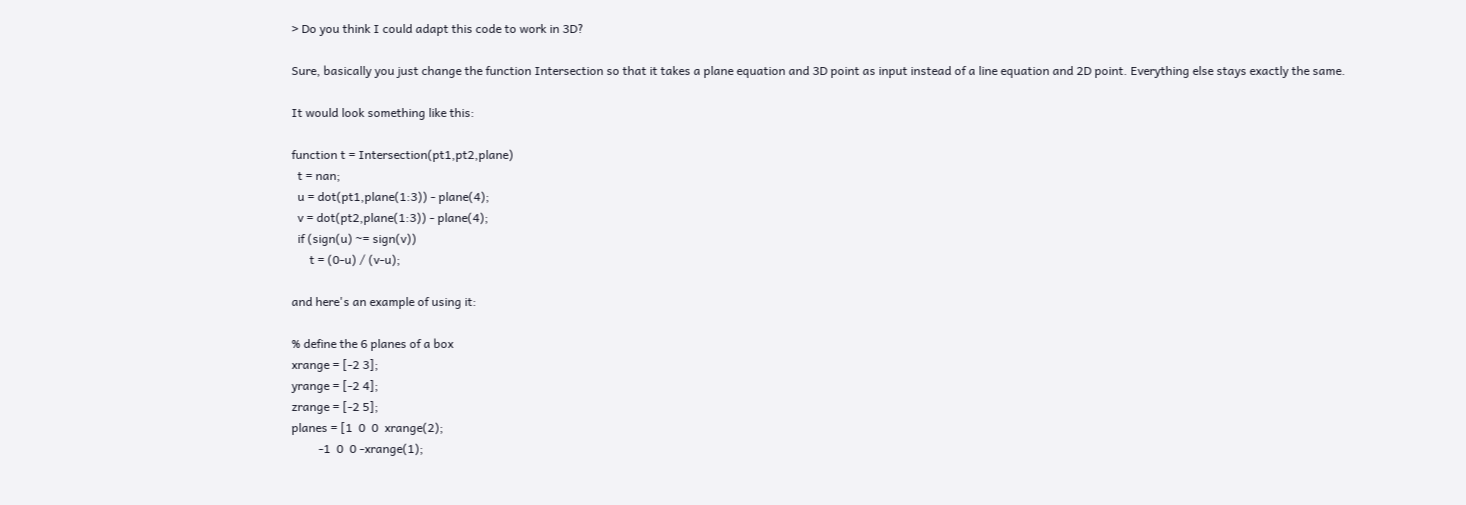> Do you think I could adapt this code to work in 3D?

Sure, basically you just change the function Intersection so that it takes a plane equation and 3D point as input instead of a line equation and 2D point. Everything else stays exactly the same.

It would look something like this:

function t = Intersection(pt1,pt2,plane)
  t = nan;
  u = dot(pt1,plane(1:3)) - plane(4);
  v = dot(pt2,plane(1:3)) - plane(4);
  if (sign(u) ~= sign(v))
      t = (0-u) / (v-u);

and here's an example of using it:

% define the 6 planes of a box
xrange = [-2 3];
yrange = [-2 4];
zrange = [-2 5];
planes = [1  0  0  xrange(2);
         -1  0  0 -xrange(1);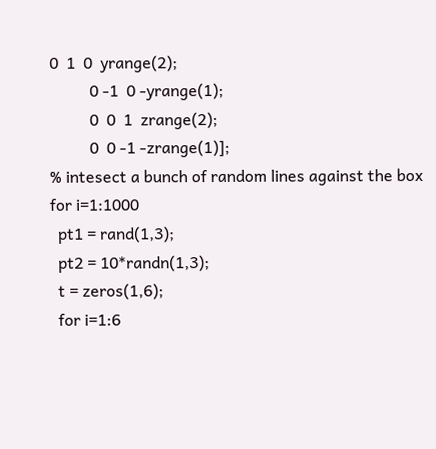0  1  0  yrange(2);
          0 -1  0 -yrange(1);
          0  0  1  zrange(2);
          0  0 -1 -zrange(1)];
% intesect a bunch of random lines against the box
for i=1:1000
  pt1 = rand(1,3);
  pt2 = 10*randn(1,3);
  t = zeros(1,6);
  for i=1:6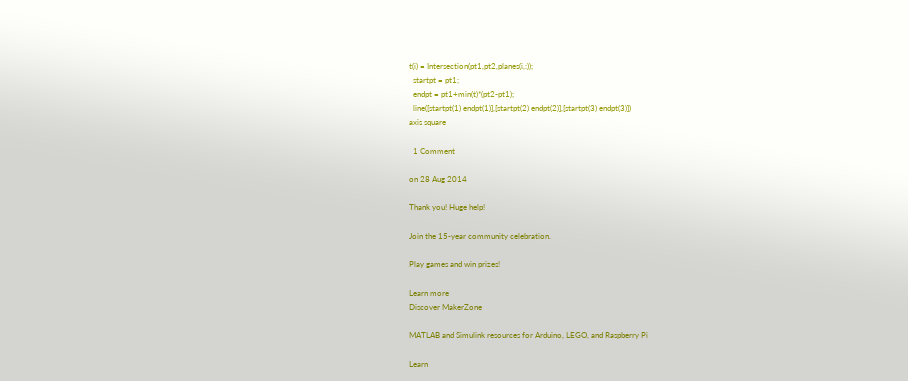t(i) = Intersection(pt1,pt2,planes(i,:));
  startpt = pt1;
  endpt = pt1+min(t)*(pt2-pt1);
  line([startpt(1) endpt(1)],[startpt(2) endpt(2)],[startpt(3) endpt(3)])
axis square

  1 Comment

on 28 Aug 2014

Thank you! Huge help!

Join the 15-year community celebration.

Play games and win prizes!

Learn more
Discover MakerZone

MATLAB and Simulink resources for Arduino, LEGO, and Raspberry Pi

Learn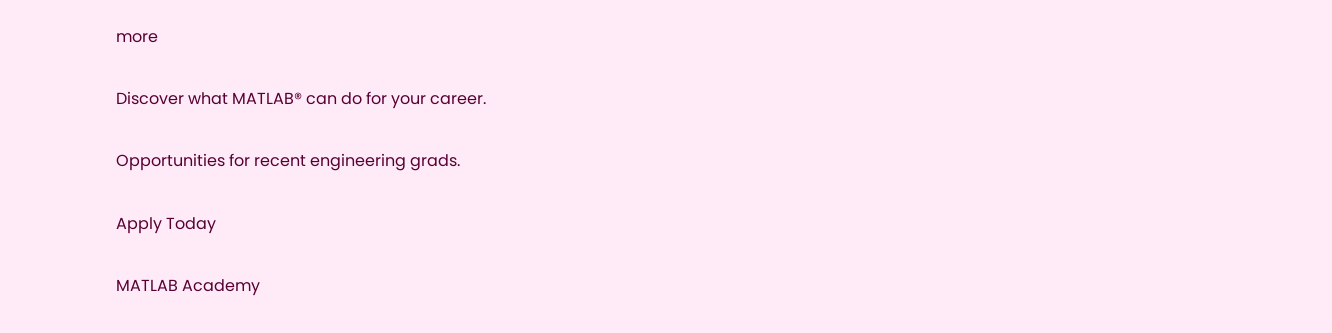more

Discover what MATLAB® can do for your career.

Opportunities for recent engineering grads.

Apply Today

MATLAB Academy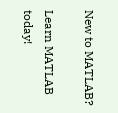New to MATLAB?

Learn MATLAB today!